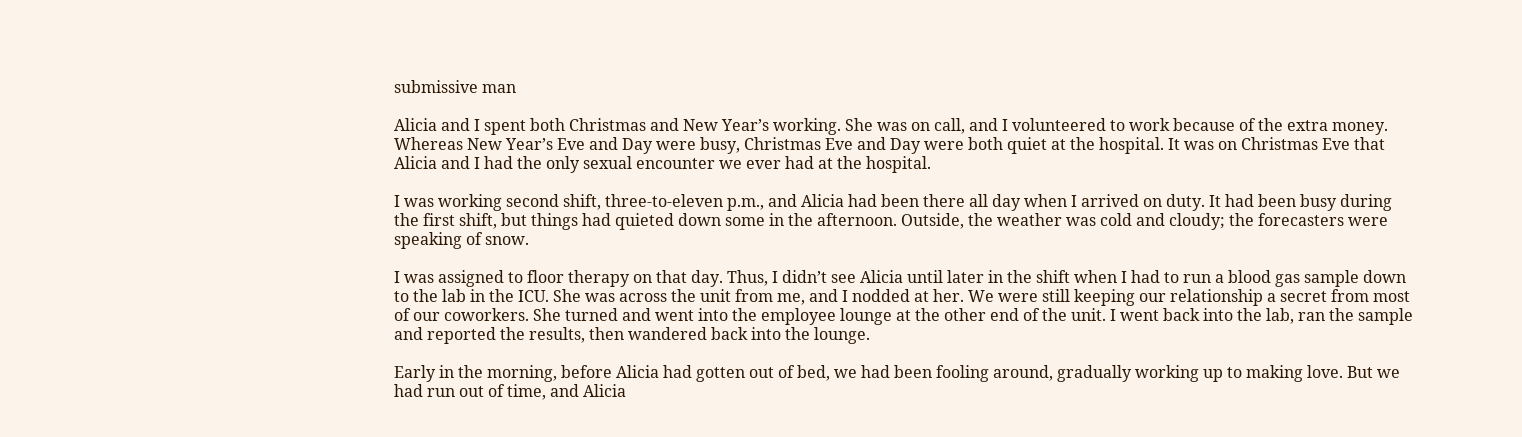submissive man

Alicia and I spent both Christmas and New Year’s working. She was on call, and I volunteered to work because of the extra money. Whereas New Year’s Eve and Day were busy, Christmas Eve and Day were both quiet at the hospital. It was on Christmas Eve that Alicia and I had the only sexual encounter we ever had at the hospital.

I was working second shift, three-to-eleven p.m., and Alicia had been there all day when I arrived on duty. It had been busy during the first shift, but things had quieted down some in the afternoon. Outside, the weather was cold and cloudy; the forecasters were speaking of snow.

I was assigned to floor therapy on that day. Thus, I didn’t see Alicia until later in the shift when I had to run a blood gas sample down to the lab in the ICU. She was across the unit from me, and I nodded at her. We were still keeping our relationship a secret from most of our coworkers. She turned and went into the employee lounge at the other end of the unit. I went back into the lab, ran the sample and reported the results, then wandered back into the lounge.

Early in the morning, before Alicia had gotten out of bed, we had been fooling around, gradually working up to making love. But we had run out of time, and Alicia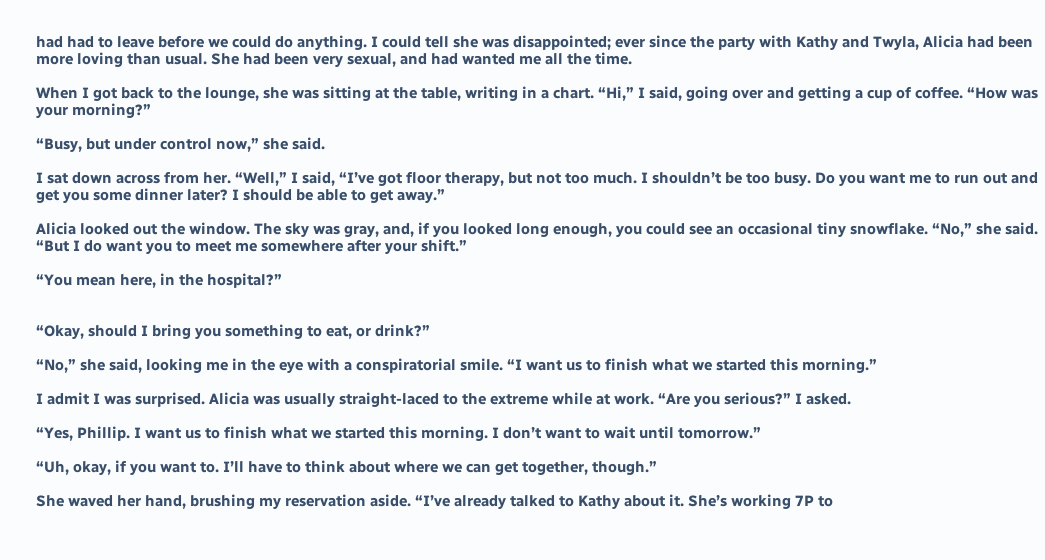had had to leave before we could do anything. I could tell she was disappointed; ever since the party with Kathy and Twyla, Alicia had been more loving than usual. She had been very sexual, and had wanted me all the time.

When I got back to the lounge, she was sitting at the table, writing in a chart. “Hi,” I said, going over and getting a cup of coffee. “How was your morning?”

“Busy, but under control now,” she said.

I sat down across from her. “Well,” I said, “I’ve got floor therapy, but not too much. I shouldn’t be too busy. Do you want me to run out and get you some dinner later? I should be able to get away.”

Alicia looked out the window. The sky was gray, and, if you looked long enough, you could see an occasional tiny snowflake. “No,” she said. “But I do want you to meet me somewhere after your shift.”

“You mean here, in the hospital?”


“Okay, should I bring you something to eat, or drink?”

“No,” she said, looking me in the eye with a conspiratorial smile. “I want us to finish what we started this morning.”

I admit I was surprised. Alicia was usually straight-laced to the extreme while at work. “Are you serious?” I asked.

“Yes, Phillip. I want us to finish what we started this morning. I don’t want to wait until tomorrow.”

“Uh, okay, if you want to. I’ll have to think about where we can get together, though.”

She waved her hand, brushing my reservation aside. “I’ve already talked to Kathy about it. She’s working 7P to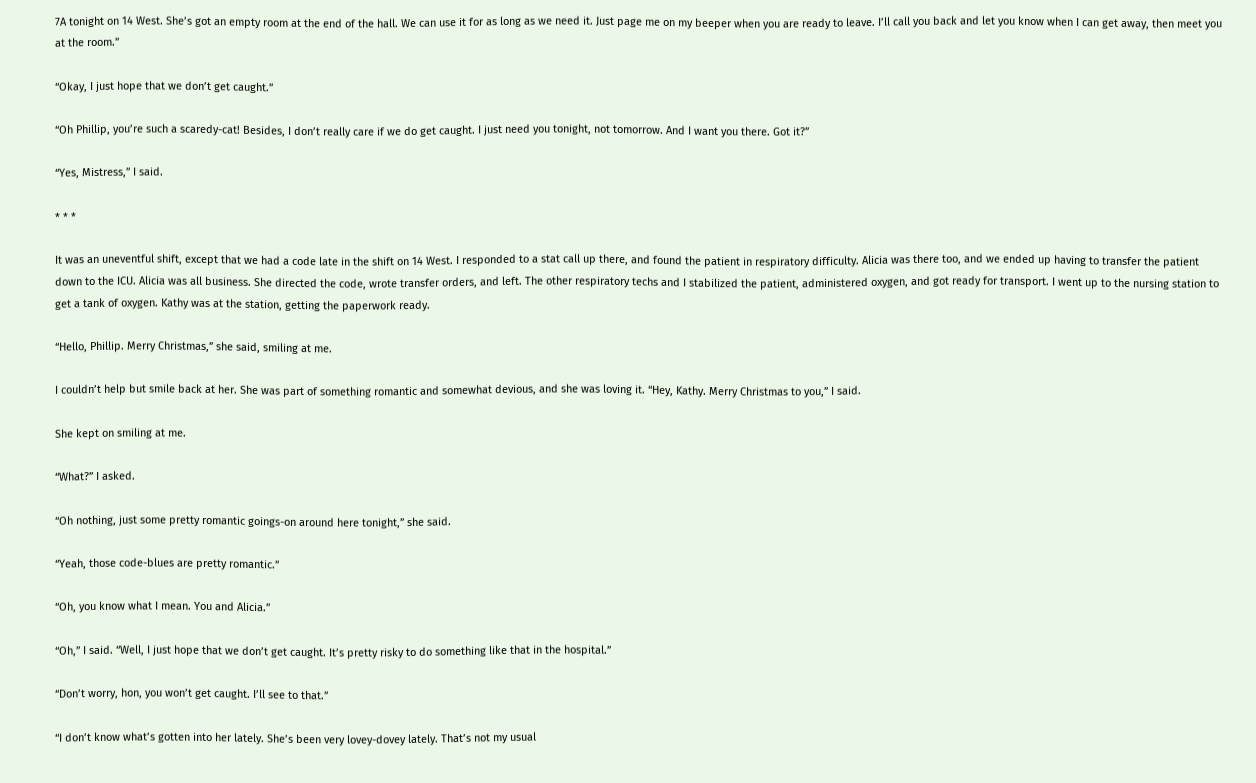7A tonight on 14 West. She’s got an empty room at the end of the hall. We can use it for as long as we need it. Just page me on my beeper when you are ready to leave. I’ll call you back and let you know when I can get away, then meet you at the room.”

“Okay, I just hope that we don’t get caught.”

“Oh Phillip, you’re such a scaredy-cat! Besides, I don’t really care if we do get caught. I just need you tonight, not tomorrow. And I want you there. Got it?”

“Yes, Mistress,” I said.

* * *

It was an uneventful shift, except that we had a code late in the shift on 14 West. I responded to a stat call up there, and found the patient in respiratory difficulty. Alicia was there too, and we ended up having to transfer the patient down to the ICU. Alicia was all business. She directed the code, wrote transfer orders, and left. The other respiratory techs and I stabilized the patient, administered oxygen, and got ready for transport. I went up to the nursing station to get a tank of oxygen. Kathy was at the station, getting the paperwork ready.

“Hello, Phillip. Merry Christmas,” she said, smiling at me.

I couldn’t help but smile back at her. She was part of something romantic and somewhat devious, and she was loving it. “Hey, Kathy. Merry Christmas to you,” I said.

She kept on smiling at me.

“What?” I asked.

“Oh nothing, just some pretty romantic goings-on around here tonight,” she said.

“Yeah, those code-blues are pretty romantic.”

“Oh, you know what I mean. You and Alicia.”

“Oh,” I said. “Well, I just hope that we don’t get caught. It’s pretty risky to do something like that in the hospital.”

“Don’t worry, hon, you won’t get caught. I’ll see to that.”

“I don’t know what’s gotten into her lately. She’s been very lovey-dovey lately. That’s not my usual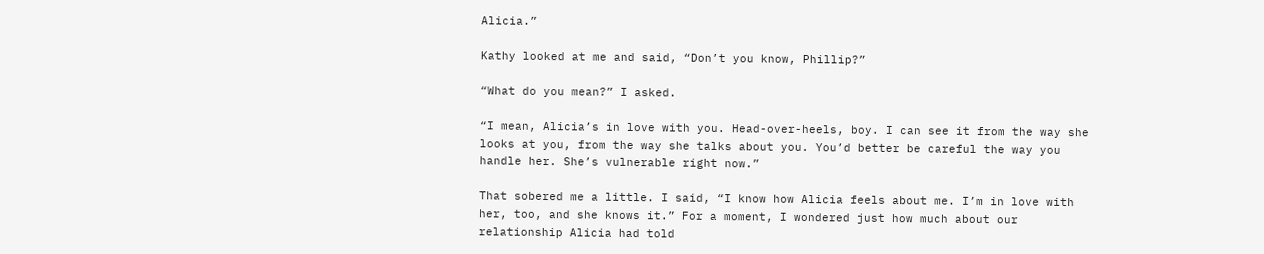Alicia.”

Kathy looked at me and said, “Don’t you know, Phillip?”

“What do you mean?” I asked.

“I mean, Alicia’s in love with you. Head-over-heels, boy. I can see it from the way she looks at you, from the way she talks about you. You’d better be careful the way you handle her. She’s vulnerable right now.”

That sobered me a little. I said, “I know how Alicia feels about me. I’m in love with her, too, and she knows it.” For a moment, I wondered just how much about our relationship Alicia had told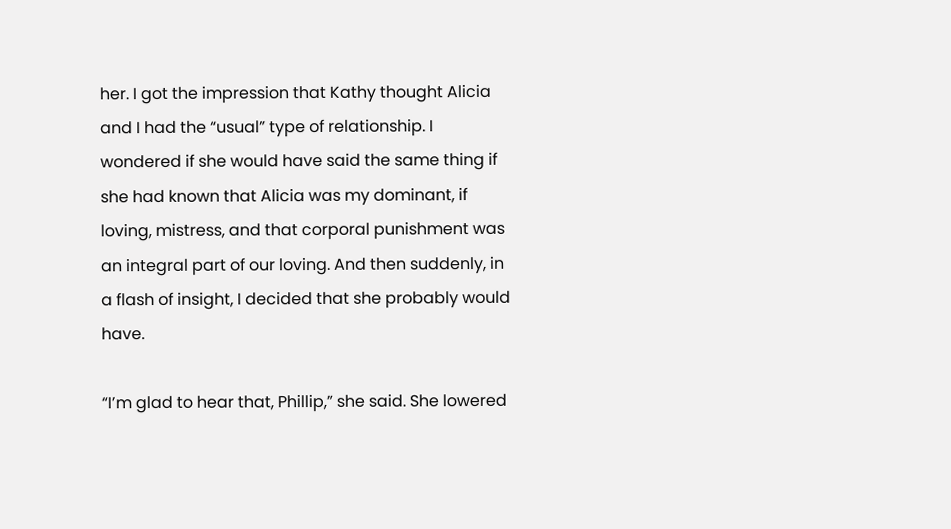her. I got the impression that Kathy thought Alicia and I had the “usual” type of relationship. I wondered if she would have said the same thing if she had known that Alicia was my dominant, if loving, mistress, and that corporal punishment was an integral part of our loving. And then suddenly, in a flash of insight, I decided that she probably would have.

“I’m glad to hear that, Phillip,” she said. She lowered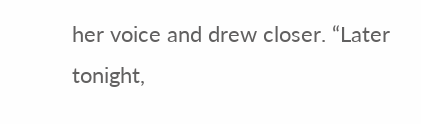her voice and drew closer. “Later tonight,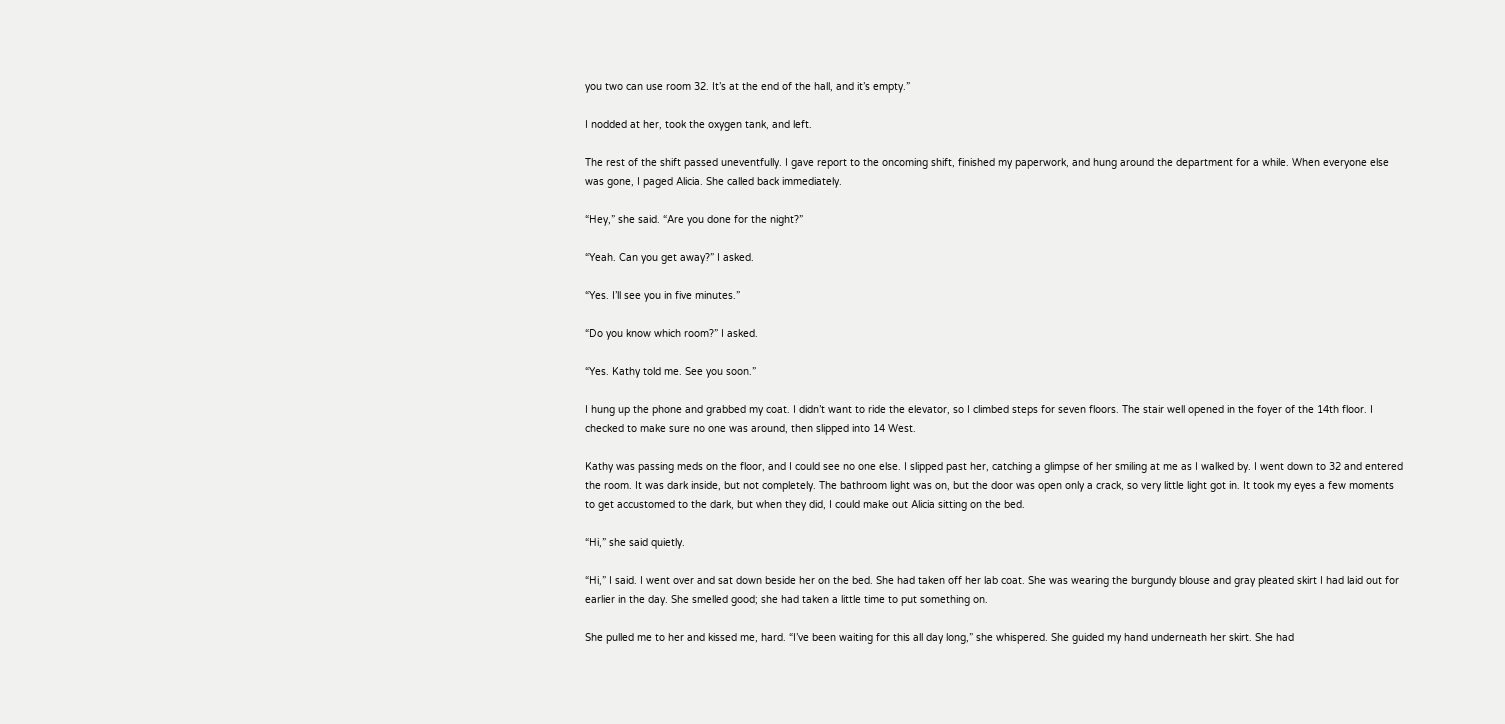you two can use room 32. It’s at the end of the hall, and it’s empty.”

I nodded at her, took the oxygen tank, and left.

The rest of the shift passed uneventfully. I gave report to the oncoming shift, finished my paperwork, and hung around the department for a while. When everyone else was gone, I paged Alicia. She called back immediately.

“Hey,” she said. “Are you done for the night?”

“Yeah. Can you get away?” I asked.

“Yes. I’ll see you in five minutes.”

“Do you know which room?” I asked.

“Yes. Kathy told me. See you soon.”

I hung up the phone and grabbed my coat. I didn’t want to ride the elevator, so I climbed steps for seven floors. The stair well opened in the foyer of the 14th floor. I checked to make sure no one was around, then slipped into 14 West.

Kathy was passing meds on the floor, and I could see no one else. I slipped past her, catching a glimpse of her smiling at me as I walked by. I went down to 32 and entered the room. It was dark inside, but not completely. The bathroom light was on, but the door was open only a crack, so very little light got in. It took my eyes a few moments to get accustomed to the dark, but when they did, I could make out Alicia sitting on the bed.

“Hi,” she said quietly.

“Hi,” I said. I went over and sat down beside her on the bed. She had taken off her lab coat. She was wearing the burgundy blouse and gray pleated skirt I had laid out for earlier in the day. She smelled good; she had taken a little time to put something on.

She pulled me to her and kissed me, hard. “I’ve been waiting for this all day long,” she whispered. She guided my hand underneath her skirt. She had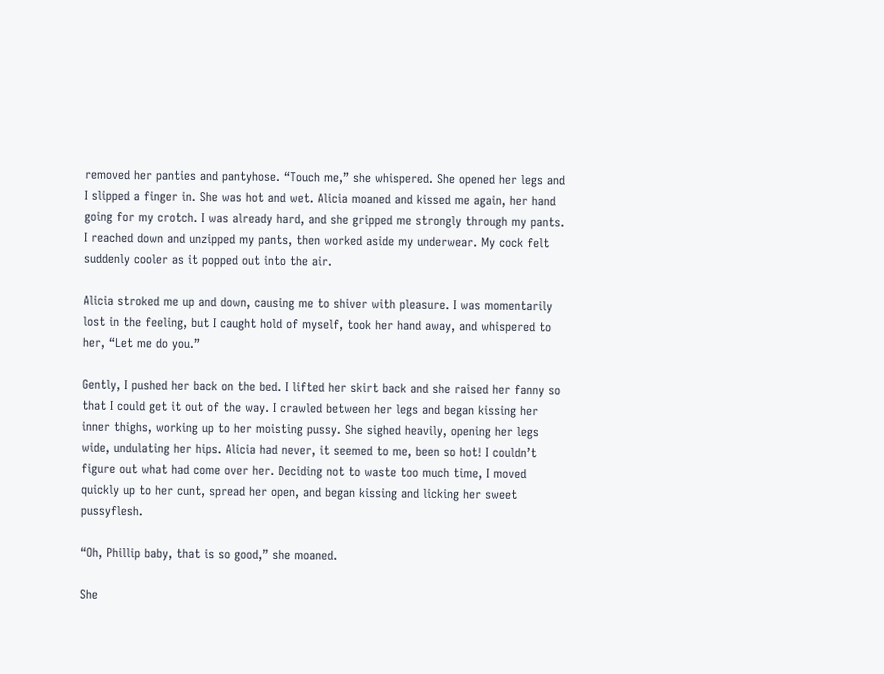removed her panties and pantyhose. “Touch me,” she whispered. She opened her legs and I slipped a finger in. She was hot and wet. Alicia moaned and kissed me again, her hand going for my crotch. I was already hard, and she gripped me strongly through my pants. I reached down and unzipped my pants, then worked aside my underwear. My cock felt suddenly cooler as it popped out into the air.

Alicia stroked me up and down, causing me to shiver with pleasure. I was momentarily lost in the feeling, but I caught hold of myself, took her hand away, and whispered to her, “Let me do you.”

Gently, I pushed her back on the bed. I lifted her skirt back and she raised her fanny so that I could get it out of the way. I crawled between her legs and began kissing her inner thighs, working up to her moisting pussy. She sighed heavily, opening her legs wide, undulating her hips. Alicia had never, it seemed to me, been so hot! I couldn’t figure out what had come over her. Deciding not to waste too much time, I moved quickly up to her cunt, spread her open, and began kissing and licking her sweet pussyflesh.

“Oh, Phillip baby, that is so good,” she moaned.

She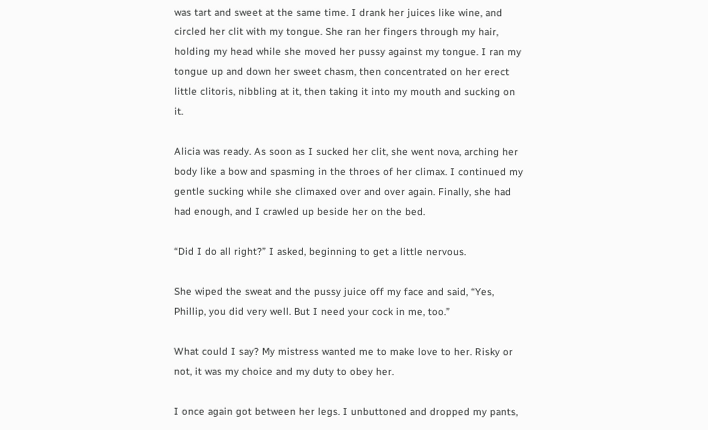was tart and sweet at the same time. I drank her juices like wine, and circled her clit with my tongue. She ran her fingers through my hair, holding my head while she moved her pussy against my tongue. I ran my tongue up and down her sweet chasm, then concentrated on her erect little clitoris, nibbling at it, then taking it into my mouth and sucking on it.

Alicia was ready. As soon as I sucked her clit, she went nova, arching her body like a bow and spasming in the throes of her climax. I continued my gentle sucking while she climaxed over and over again. Finally, she had had enough, and I crawled up beside her on the bed.

“Did I do all right?” I asked, beginning to get a little nervous.

She wiped the sweat and the pussy juice off my face and said, “Yes, Phillip, you did very well. But I need your cock in me, too.”

What could I say? My mistress wanted me to make love to her. Risky or not, it was my choice and my duty to obey her.

I once again got between her legs. I unbuttoned and dropped my pants,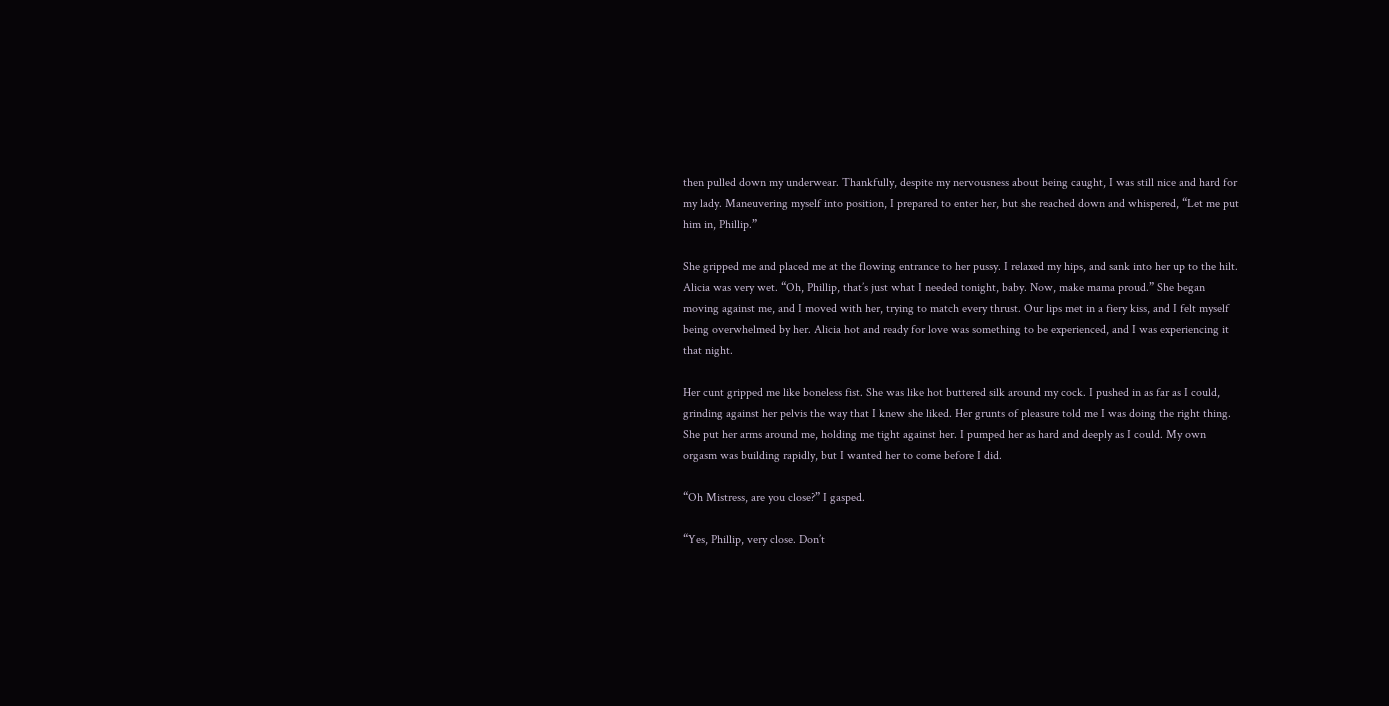then pulled down my underwear. Thankfully, despite my nervousness about being caught, I was still nice and hard for my lady. Maneuvering myself into position, I prepared to enter her, but she reached down and whispered, “Let me put him in, Phillip.”

She gripped me and placed me at the flowing entrance to her pussy. I relaxed my hips, and sank into her up to the hilt. Alicia was very wet. “Oh, Phillip, that’s just what I needed tonight, baby. Now, make mama proud.” She began moving against me, and I moved with her, trying to match every thrust. Our lips met in a fiery kiss, and I felt myself being overwhelmed by her. Alicia hot and ready for love was something to be experienced, and I was experiencing it that night.

Her cunt gripped me like boneless fist. She was like hot buttered silk around my cock. I pushed in as far as I could, grinding against her pelvis the way that I knew she liked. Her grunts of pleasure told me I was doing the right thing. She put her arms around me, holding me tight against her. I pumped her as hard and deeply as I could. My own orgasm was building rapidly, but I wanted her to come before I did.

“Oh Mistress, are you close?” I gasped.

“Yes, Phillip, very close. Don’t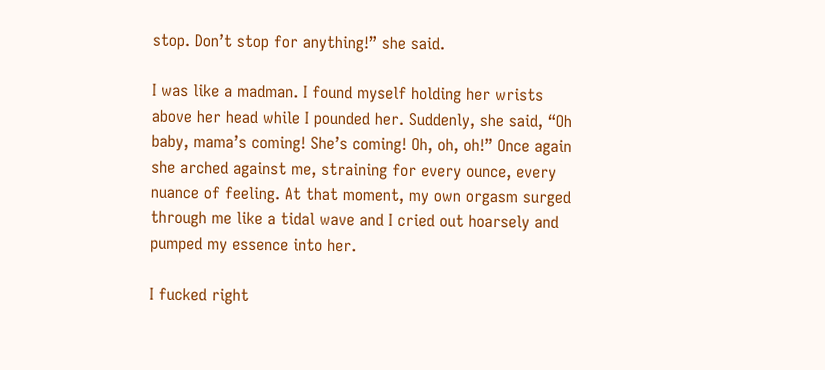stop. Don’t stop for anything!” she said.

I was like a madman. I found myself holding her wrists above her head while I pounded her. Suddenly, she said, “Oh baby, mama’s coming! She’s coming! Oh, oh, oh!” Once again she arched against me, straining for every ounce, every nuance of feeling. At that moment, my own orgasm surged through me like a tidal wave and I cried out hoarsely and pumped my essence into her.

I fucked right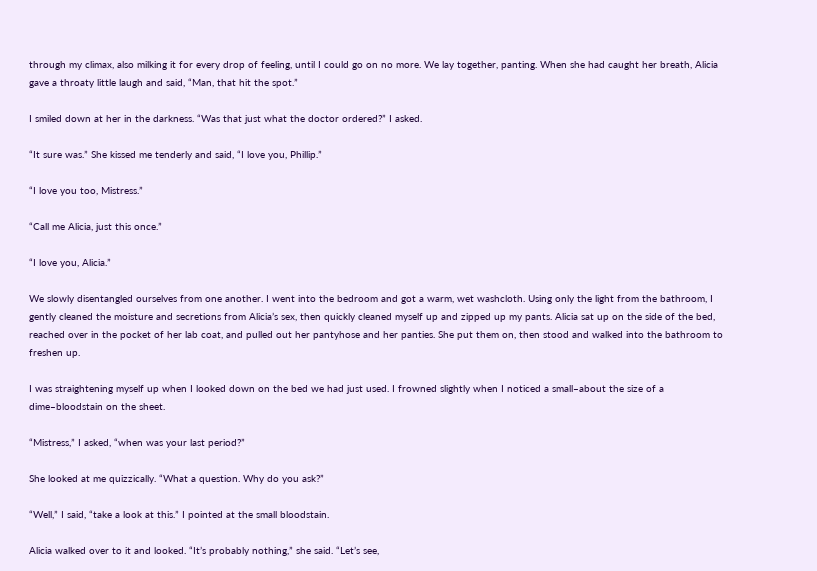through my climax, also milking it for every drop of feeling, until I could go on no more. We lay together, panting. When she had caught her breath, Alicia gave a throaty little laugh and said, “Man, that hit the spot.”

I smiled down at her in the darkness. “Was that just what the doctor ordered?” I asked.

“It sure was.” She kissed me tenderly and said, “I love you, Phillip.”

“I love you too, Mistress.”

“Call me Alicia, just this once.”

“I love you, Alicia.”

We slowly disentangled ourselves from one another. I went into the bedroom and got a warm, wet washcloth. Using only the light from the bathroom, I gently cleaned the moisture and secretions from Alicia’s sex, then quickly cleaned myself up and zipped up my pants. Alicia sat up on the side of the bed, reached over in the pocket of her lab coat, and pulled out her pantyhose and her panties. She put them on, then stood and walked into the bathroom to freshen up.

I was straightening myself up when I looked down on the bed we had just used. I frowned slightly when I noticed a small–about the size of a dime–bloodstain on the sheet.

“Mistress,” I asked, “when was your last period?”

She looked at me quizzically. “What a question. Why do you ask?”

“Well,” I said, “take a look at this.” I pointed at the small bloodstain.

Alicia walked over to it and looked. “It’s probably nothing,” she said. “Let’s see,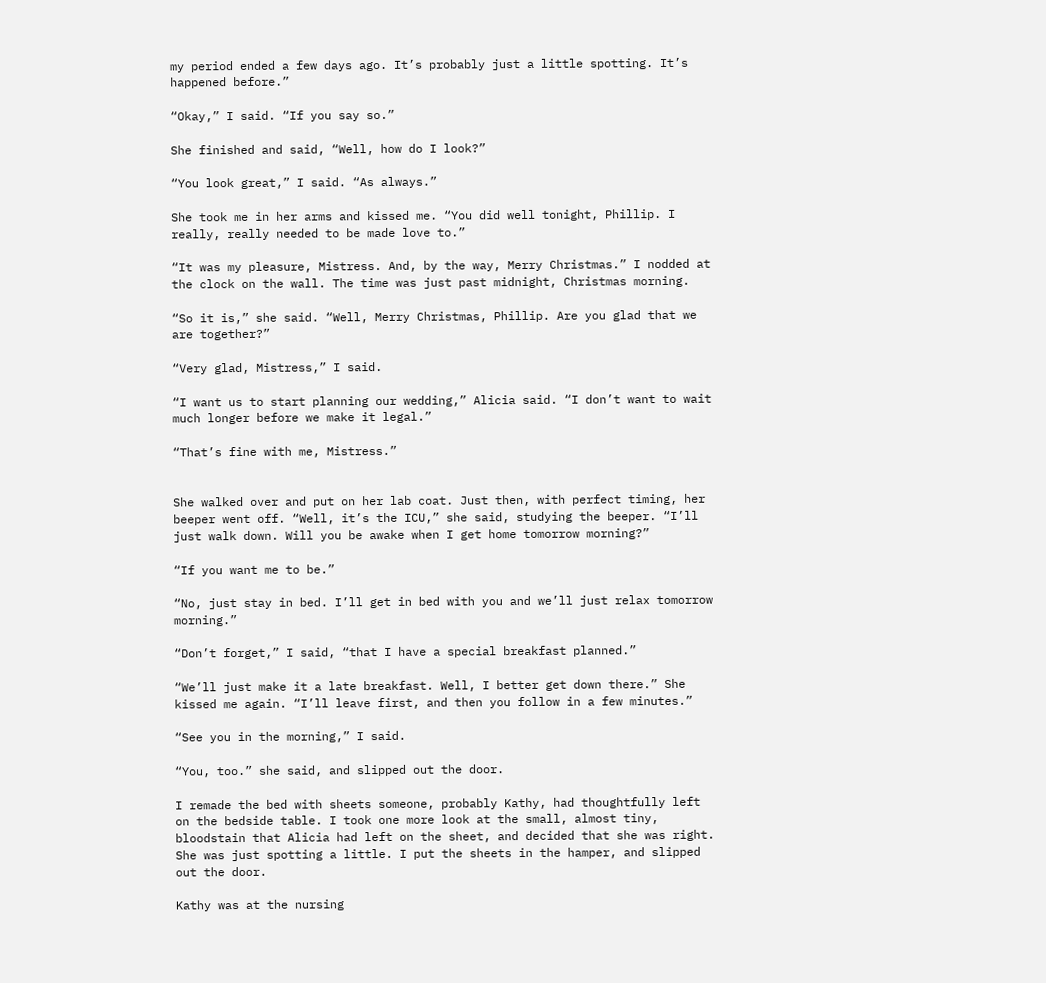my period ended a few days ago. It’s probably just a little spotting. It’s happened before.”

“Okay,” I said. “If you say so.”

She finished and said, “Well, how do I look?”

“You look great,” I said. “As always.”

She took me in her arms and kissed me. “You did well tonight, Phillip. I really, really needed to be made love to.”

“It was my pleasure, Mistress. And, by the way, Merry Christmas.” I nodded at the clock on the wall. The time was just past midnight, Christmas morning.

“So it is,” she said. “Well, Merry Christmas, Phillip. Are you glad that we are together?”

“Very glad, Mistress,” I said.

“I want us to start planning our wedding,” Alicia said. “I don’t want to wait much longer before we make it legal.”

“That’s fine with me, Mistress.”


She walked over and put on her lab coat. Just then, with perfect timing, her beeper went off. “Well, it’s the ICU,” she said, studying the beeper. “I’ll just walk down. Will you be awake when I get home tomorrow morning?”

“If you want me to be.”

“No, just stay in bed. I’ll get in bed with you and we’ll just relax tomorrow morning.”

“Don’t forget,” I said, “that I have a special breakfast planned.”

“We’ll just make it a late breakfast. Well, I better get down there.” She kissed me again. “I’ll leave first, and then you follow in a few minutes.”

“See you in the morning,” I said.

“You, too.” she said, and slipped out the door.

I remade the bed with sheets someone, probably Kathy, had thoughtfully left on the bedside table. I took one more look at the small, almost tiny, bloodstain that Alicia had left on the sheet, and decided that she was right. She was just spotting a little. I put the sheets in the hamper, and slipped out the door.

Kathy was at the nursing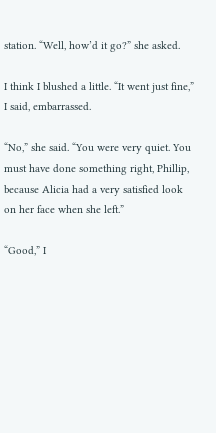station. “Well, how’d it go?” she asked.

I think I blushed a little. “It went just fine,” I said, embarrassed.

“No,” she said. “You were very quiet. You must have done something right, Phillip, because Alicia had a very satisfied look on her face when she left.”

“Good,” I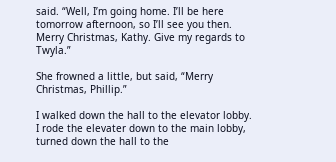said. “Well, I’m going home. I’ll be here tomorrow afternoon, so I’ll see you then. Merry Christmas, Kathy. Give my regards to Twyla.”

She frowned a little, but said, “Merry Christmas, Phillip.”

I walked down the hall to the elevator lobby. I rode the elevater down to the main lobby, turned down the hall to the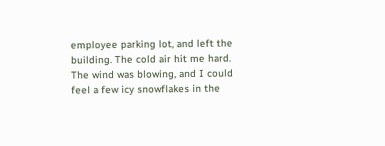employee parking lot, and left the building. The cold air hit me hard. The wind was blowing, and I could feel a few icy snowflakes in the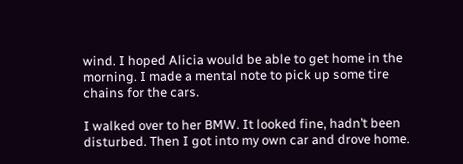wind. I hoped Alicia would be able to get home in the morning. I made a mental note to pick up some tire chains for the cars.

I walked over to her BMW. It looked fine, hadn’t been disturbed. Then I got into my own car and drove home.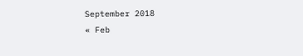September 2018
« Feb